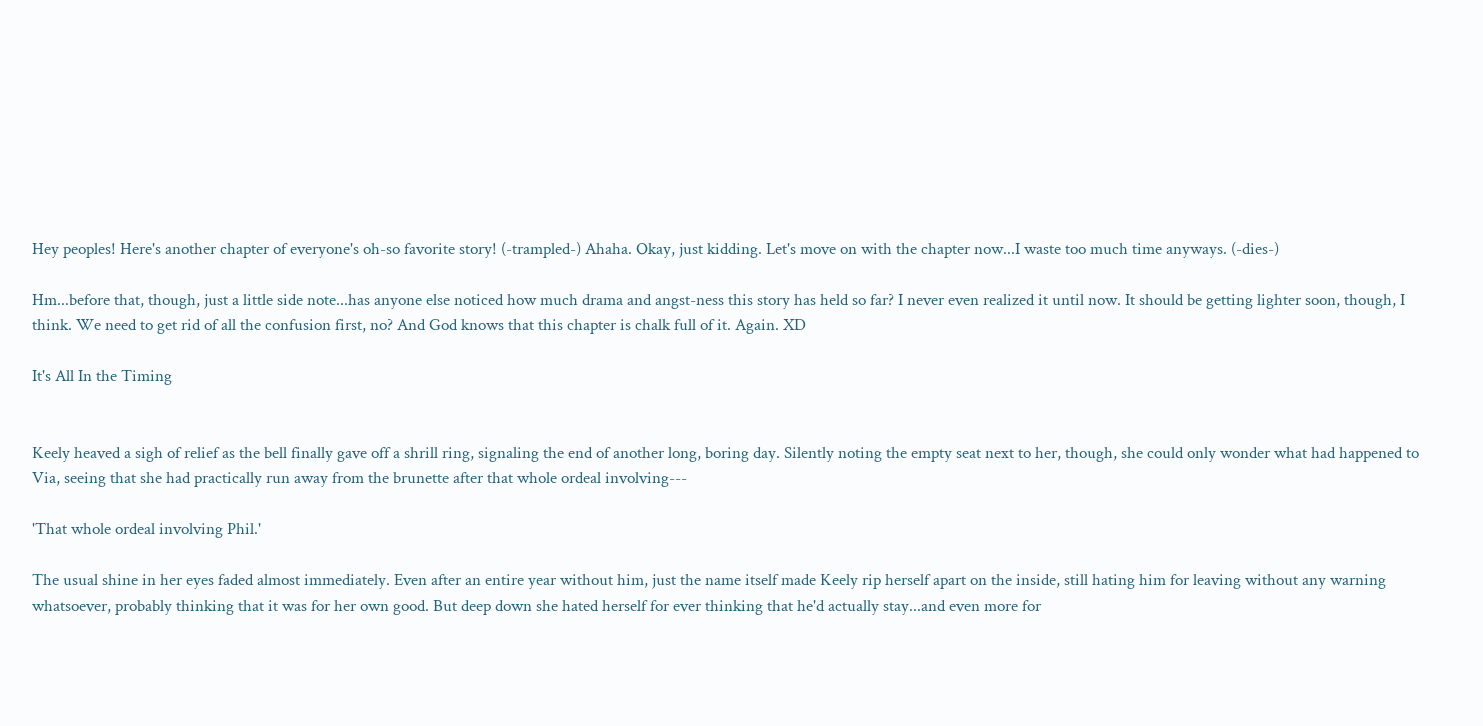Hey peoples! Here's another chapter of everyone's oh-so favorite story! (-trampled-) Ahaha. Okay, just kidding. Let's move on with the chapter now...I waste too much time anyways. (-dies-)

Hm...before that, though, just a little side note...has anyone else noticed how much drama and angst-ness this story has held so far? I never even realized it until now. It should be getting lighter soon, though, I think. We need to get rid of all the confusion first, no? And God knows that this chapter is chalk full of it. Again. XD

It's All In the Timing


Keely heaved a sigh of relief as the bell finally gave off a shrill ring, signaling the end of another long, boring day. Silently noting the empty seat next to her, though, she could only wonder what had happened to Via, seeing that she had practically run away from the brunette after that whole ordeal involving---

'That whole ordeal involving Phil.'

The usual shine in her eyes faded almost immediately. Even after an entire year without him, just the name itself made Keely rip herself apart on the inside, still hating him for leaving without any warning whatsoever, probably thinking that it was for her own good. But deep down she hated herself for ever thinking that he'd actually stay...and even more for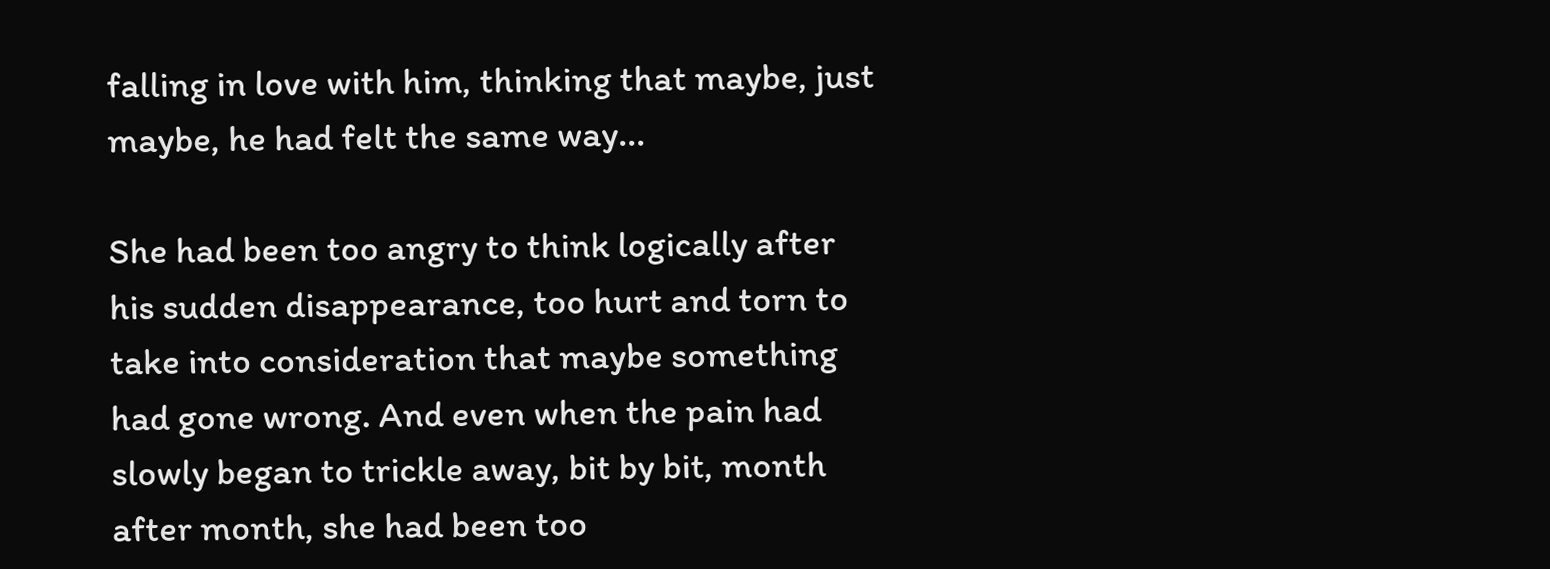falling in love with him, thinking that maybe, just maybe, he had felt the same way...

She had been too angry to think logically after his sudden disappearance, too hurt and torn to take into consideration that maybe something had gone wrong. And even when the pain had slowly began to trickle away, bit by bit, month after month, she had been too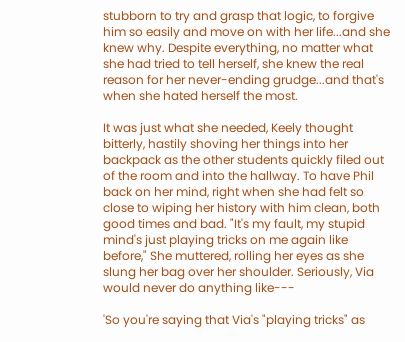stubborn to try and grasp that logic, to forgive him so easily and move on with her life...and she knew why. Despite everything, no matter what she had tried to tell herself, she knew the real reason for her never-ending grudge...and that's when she hated herself the most.

It was just what she needed, Keely thought bitterly, hastily shoving her things into her backpack as the other students quickly filed out of the room and into the hallway. To have Phil back on her mind, right when she had felt so close to wiping her history with him clean, both good times and bad. "It's my fault, my stupid mind's just playing tricks on me again like before," She muttered, rolling her eyes as she slung her bag over her shoulder. Seriously, Via would never do anything like---

'So you're saying that Via's "playing tricks" as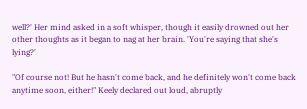well?' Her mind asked in a soft whisper, though it easily drowned out her other thoughts as it began to nag at her brain. 'You're saying that she's lying?'

"Of course not! But he hasn't come back, and he definitely won't come back anytime soon, either!" Keely declared out loud, abruptly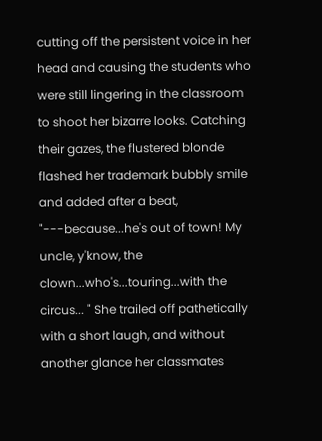cutting off the persistent voice in her head and causing the students who were still lingering in the classroom to shoot her bizarre looks. Catching their gazes, the flustered blonde flashed her trademark bubbly smile and added after a beat, "---because...he's out of town! My uncle, y'know, the clown...who's...touring...with the circus... " She trailed off pathetically with a short laugh, and without another glance her classmates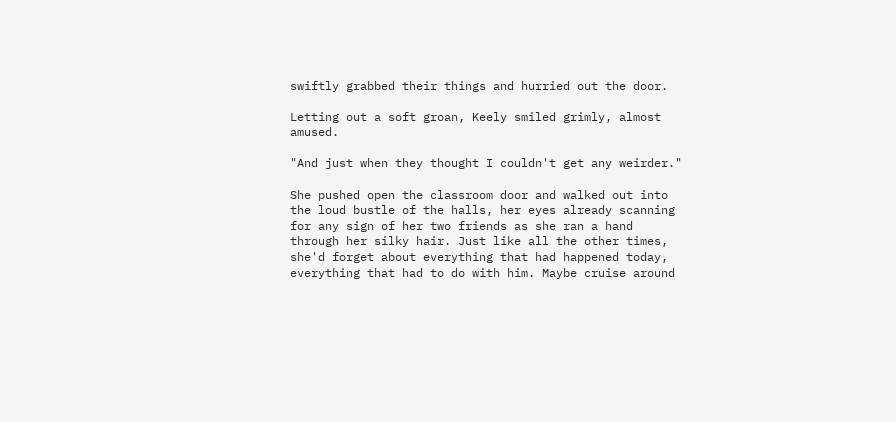swiftly grabbed their things and hurried out the door.

Letting out a soft groan, Keely smiled grimly, almost amused.

"And just when they thought I couldn't get any weirder."

She pushed open the classroom door and walked out into the loud bustle of the halls, her eyes already scanning for any sign of her two friends as she ran a hand through her silky hair. Just like all the other times, she'd forget about everything that had happened today, everything that had to do with him. Maybe cruise around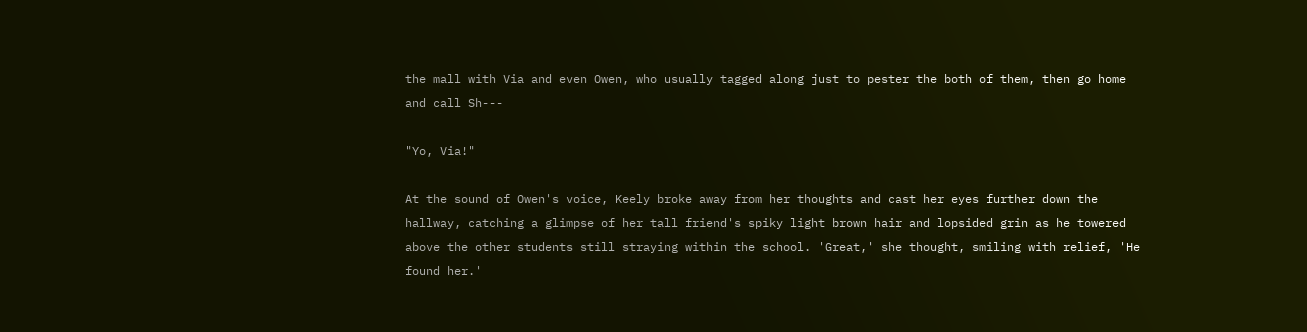the mall with Via and even Owen, who usually tagged along just to pester the both of them, then go home and call Sh---

"Yo, Via!"

At the sound of Owen's voice, Keely broke away from her thoughts and cast her eyes further down the hallway, catching a glimpse of her tall friend's spiky light brown hair and lopsided grin as he towered above the other students still straying within the school. 'Great,' she thought, smiling with relief, 'He found her.'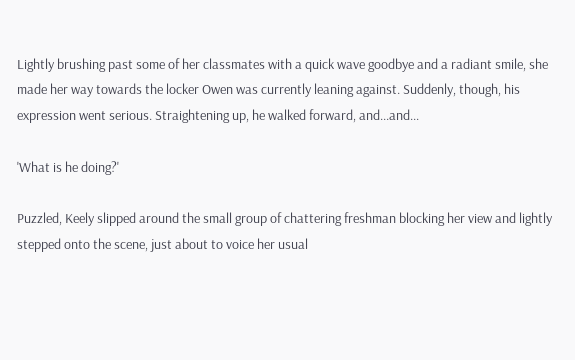Lightly brushing past some of her classmates with a quick wave goodbye and a radiant smile, she made her way towards the locker Owen was currently leaning against. Suddenly, though, his expression went serious. Straightening up, he walked forward, and...and...

'What is he doing?'

Puzzled, Keely slipped around the small group of chattering freshman blocking her view and lightly stepped onto the scene, just about to voice her usual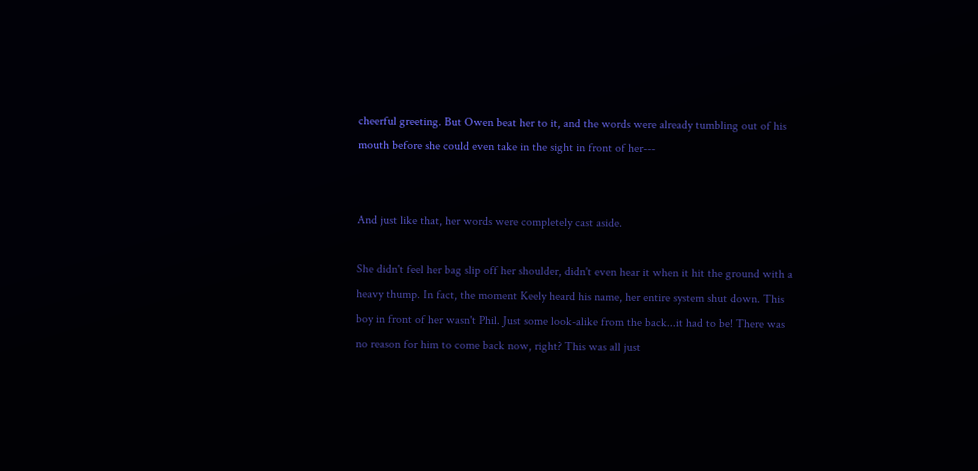cheerful greeting. But Owen beat her to it, and the words were already tumbling out of his mouth before she could even take in the sight in front of her---


And just like that, her words were completely cast aside.

She didn't feel her bag slip off her shoulder, didn't even hear it when it hit the ground with a heavy thump. In fact, the moment Keely heard his name, her entire system shut down. This boy in front of her wasn't Phil. Just some look-alike from the back...it had to be! There was no reason for him to come back now, right? This was all just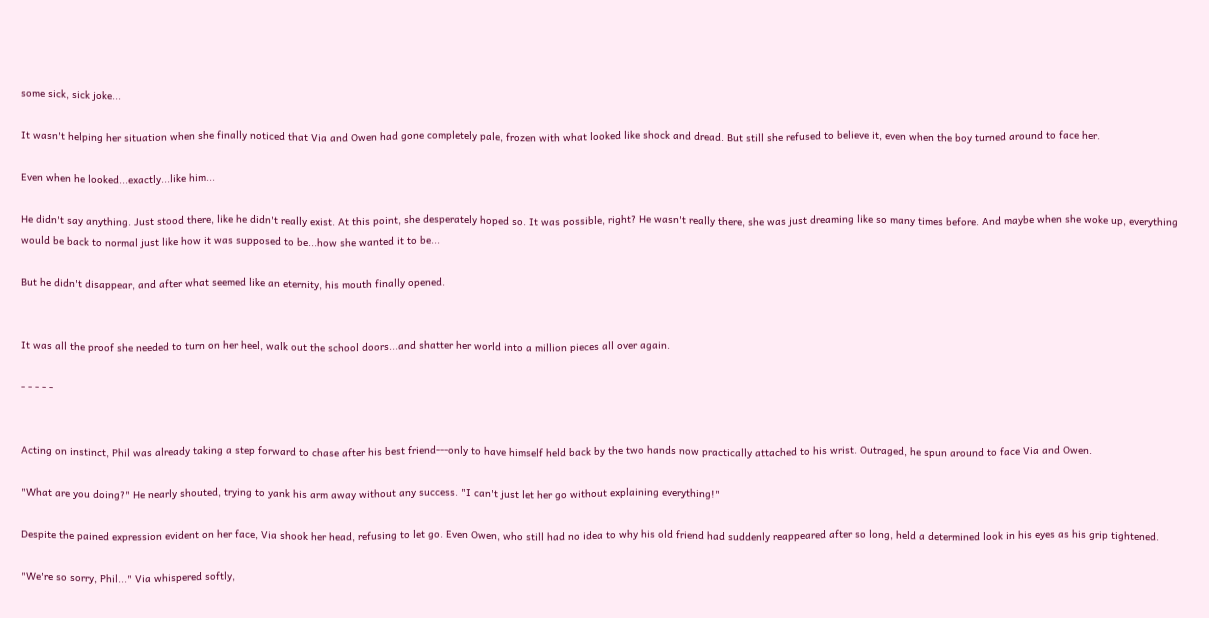some sick, sick joke...

It wasn't helping her situation when she finally noticed that Via and Owen had gone completely pale, frozen with what looked like shock and dread. But still she refused to believe it, even when the boy turned around to face her.

Even when he looked...exactly...like him...

He didn't say anything. Just stood there, like he didn't really exist. At this point, she desperately hoped so. It was possible, right? He wasn't really there, she was just dreaming like so many times before. And maybe when she woke up, everything would be back to normal just like how it was supposed to be...how she wanted it to be...

But he didn't disappear, and after what seemed like an eternity, his mouth finally opened.


It was all the proof she needed to turn on her heel, walk out the school doors...and shatter her world into a million pieces all over again.

- - - - -


Acting on instinct, Phil was already taking a step forward to chase after his best friend---only to have himself held back by the two hands now practically attached to his wrist. Outraged, he spun around to face Via and Owen.

"What are you doing?" He nearly shouted, trying to yank his arm away without any success. "I can't just let her go without explaining everything!"

Despite the pained expression evident on her face, Via shook her head, refusing to let go. Even Owen, who still had no idea to why his old friend had suddenly reappeared after so long, held a determined look in his eyes as his grip tightened.

"We're so sorry, Phil..." Via whispered softly,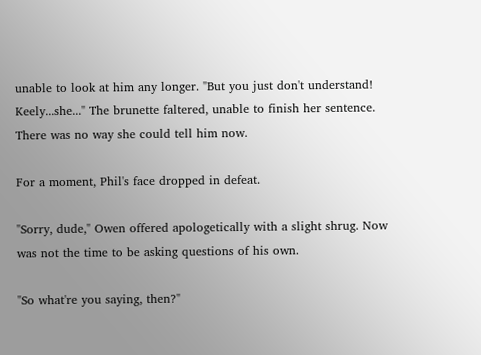unable to look at him any longer. "But you just don't understand! Keely...she..." The brunette faltered, unable to finish her sentence. There was no way she could tell him now.

For a moment, Phil's face dropped in defeat.

"Sorry, dude," Owen offered apologetically with a slight shrug. Now was not the time to be asking questions of his own.

"So what're you saying, then?"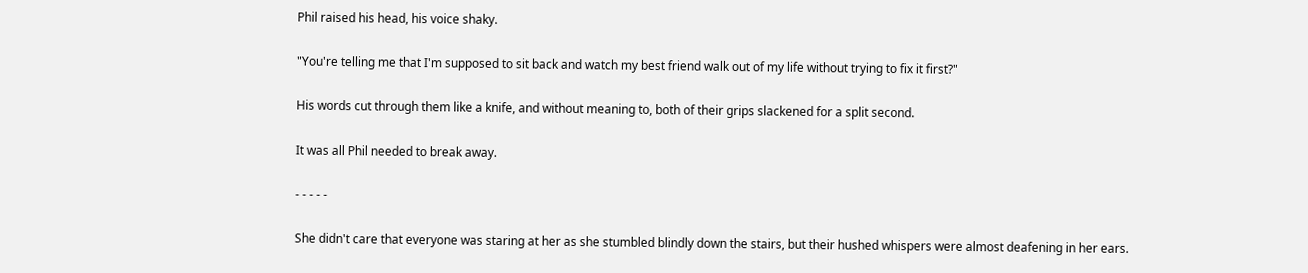Phil raised his head, his voice shaky.

"You're telling me that I'm supposed to sit back and watch my best friend walk out of my life without trying to fix it first?"

His words cut through them like a knife, and without meaning to, both of their grips slackened for a split second.

It was all Phil needed to break away.

- - - - -

She didn't care that everyone was staring at her as she stumbled blindly down the stairs, but their hushed whispers were almost deafening in her ears.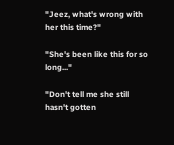"Jeez, what's wrong with her this time?"

"She's been like this for so long..."

"Don't tell me she still hasn't gotten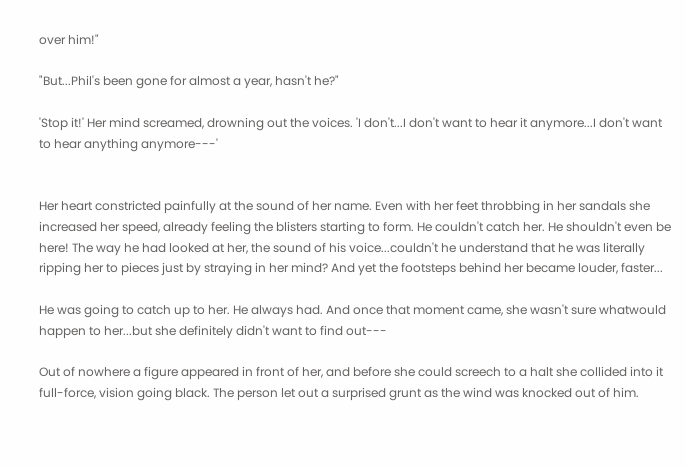over him!"

"But...Phil's been gone for almost a year, hasn't he?"

'Stop it!' Her mind screamed, drowning out the voices. 'I don't...I don't want to hear it anymore...I don't want to hear anything anymore---'


Her heart constricted painfully at the sound of her name. Even with her feet throbbing in her sandals she increased her speed, already feeling the blisters starting to form. He couldn't catch her. He shouldn't even be here! The way he had looked at her, the sound of his voice...couldn't he understand that he was literally ripping her to pieces just by straying in her mind? And yet the footsteps behind her became louder, faster...

He was going to catch up to her. He always had. And once that moment came, she wasn't sure whatwould happen to her...but she definitely didn't want to find out---

Out of nowhere a figure appeared in front of her, and before she could screech to a halt she collided into it full-force, vision going black. The person let out a surprised grunt as the wind was knocked out of him.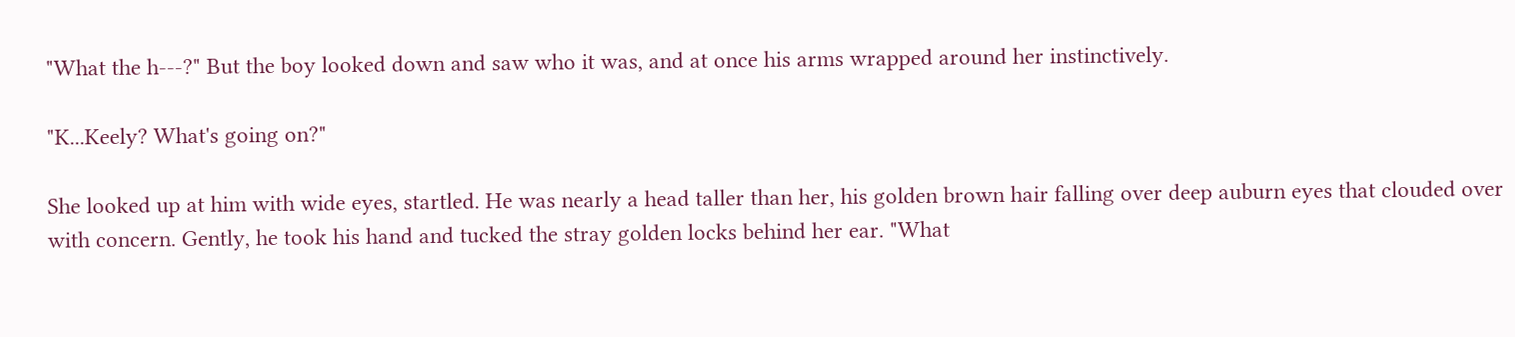"What the h---?" But the boy looked down and saw who it was, and at once his arms wrapped around her instinctively.

"K...Keely? What's going on?"

She looked up at him with wide eyes, startled. He was nearly a head taller than her, his golden brown hair falling over deep auburn eyes that clouded over with concern. Gently, he took his hand and tucked the stray golden locks behind her ear. "What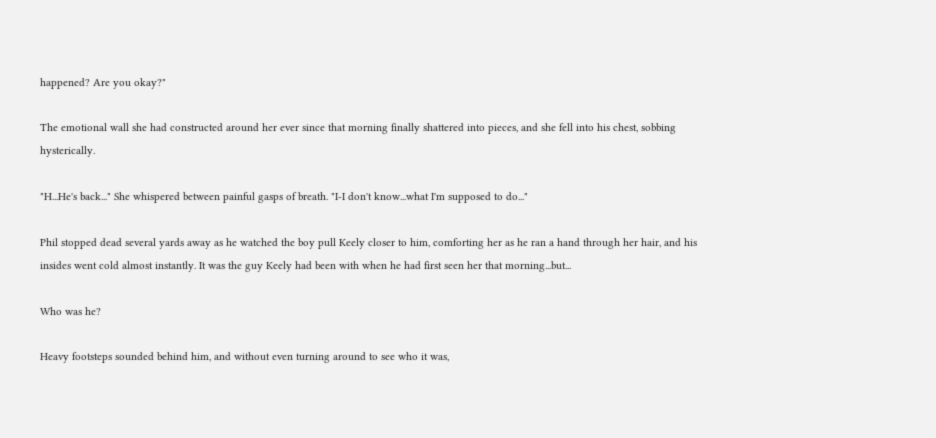happened? Are you okay?"

The emotional wall she had constructed around her ever since that morning finally shattered into pieces, and she fell into his chest, sobbing hysterically.

"H...He's back..." She whispered between painful gasps of breath. "I-I don't know...what I'm supposed to do..."

Phil stopped dead several yards away as he watched the boy pull Keely closer to him, comforting her as he ran a hand through her hair, and his insides went cold almost instantly. It was the guy Keely had been with when he had first seen her that morning...but...

Who was he?

Heavy footsteps sounded behind him, and without even turning around to see who it was,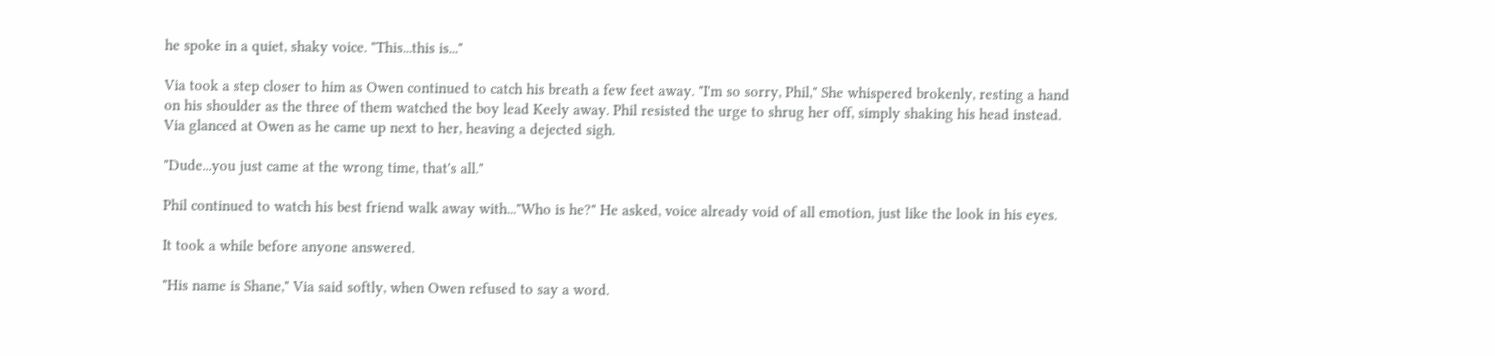he spoke in a quiet, shaky voice. "This...this is..."

Via took a step closer to him as Owen continued to catch his breath a few feet away. "I'm so sorry, Phil," She whispered brokenly, resting a hand on his shoulder as the three of them watched the boy lead Keely away. Phil resisted the urge to shrug her off, simply shaking his head instead. Via glanced at Owen as he came up next to her, heaving a dejected sigh.

"Dude...you just came at the wrong time, that's all."

Phil continued to watch his best friend walk away with..."Who is he?" He asked, voice already void of all emotion, just like the look in his eyes.

It took a while before anyone answered.

"His name is Shane," Via said softly, when Owen refused to say a word.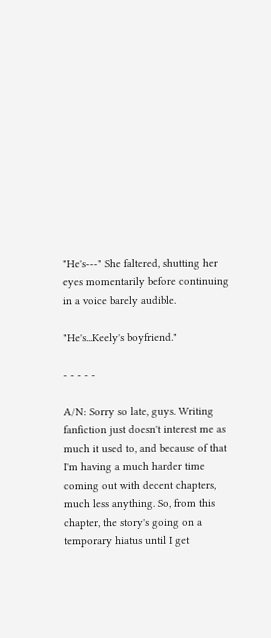"He's---" She faltered, shutting her eyes momentarily before continuing in a voice barely audible.

"He's...Keely's boyfriend."

- - - - -

A/N: Sorry so late, guys. Writing fanfiction just doesn't interest me as much it used to, and because of that I'm having a much harder time coming out with decent chapters, much less anything. So, from this chapter, the story's going on a temporary hiatus until I get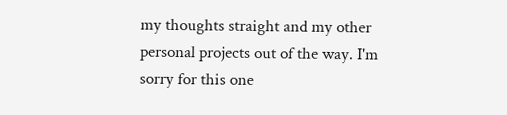my thoughts straight and my other personal projects out of the way. I'm sorry for this one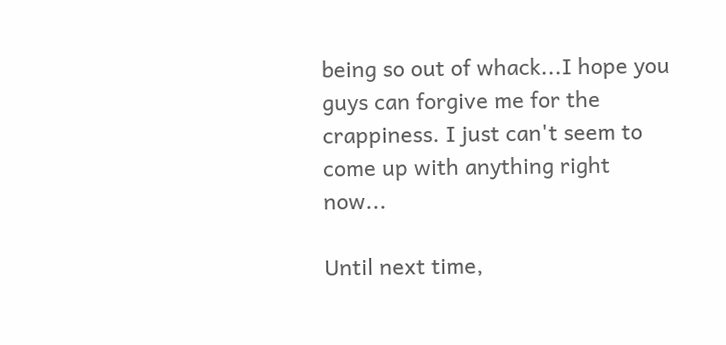being so out of whack...I hope you guys can forgive me for the crappiness. I just can't seem to come up with anything right now...

Until next time,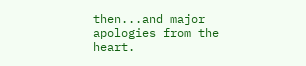then...and major apologies from the heart.